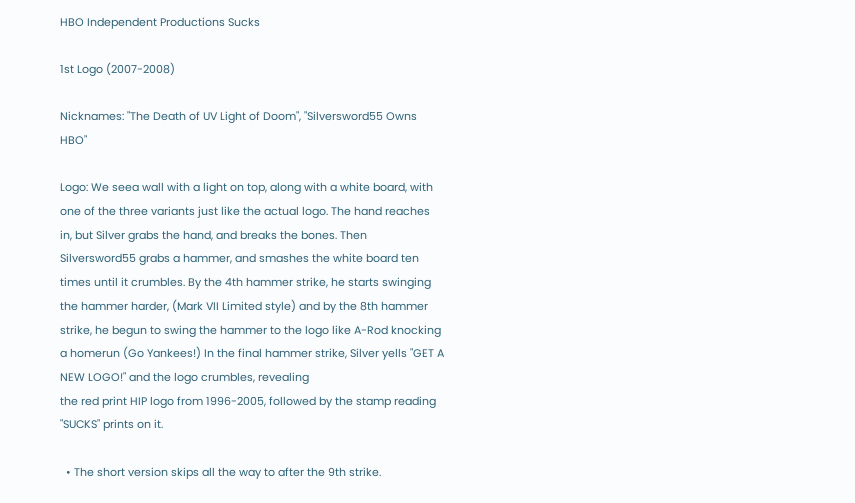HBO Independent Productions Sucks

1st Logo (2007-2008)

Nicknames: "The Death of UV Light of Doom", "Silversword55 Owns HBO"

Logo: We seea wall with a light on top, along with a white board, with one of the three variants just like the actual logo. The hand reaches in, but Silver grabs the hand, and breaks the bones. Then Silversword55 grabs a hammer, and smashes the white board ten times until it crumbles. By the 4th hammer strike, he starts swinging the hammer harder, (Mark VII Limited style) and by the 8th hammer strike, he begun to swing the hammer to the logo like A-Rod knocking a homerun (Go Yankees!) In the final hammer strike, Silver yells "GET A NEW LOGO!" and the logo crumbles, revealing
the red print HIP logo from 1996-2005, followed by the stamp reading "SUCKS" prints on it.

  • The short version skips all the way to after the 9th strike.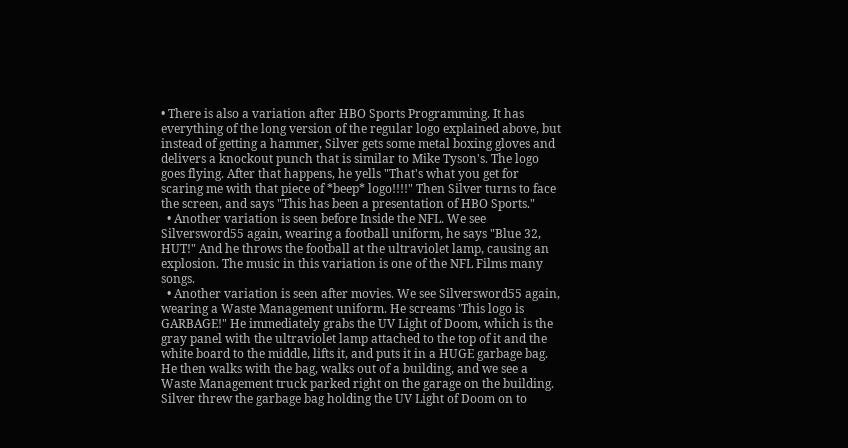• There is also a variation after HBO Sports Programming. It has everything of the long version of the regular logo explained above, but instead of getting a hammer, Silver gets some metal boxing gloves and delivers a knockout punch that is similar to Mike Tyson's. The logo goes flying. After that happens, he yells "That's what you get for scaring me with that piece of *beep* logo!!!!" Then Silver turns to face the screen, and says "This has been a presentation of HBO Sports."
  • Another variation is seen before Inside the NFL. We see Silversword55 again, wearing a football uniform, he says "Blue 32, HUT!" And he throws the football at the ultraviolet lamp, causing an explosion. The music in this variation is one of the NFL Films many songs.
  • Another variation is seen after movies. We see Silversword55 again, wearing a Waste Management uniform. He screams 'This logo is GARBAGE!" He immediately grabs the UV Light of Doom, which is the gray panel with the ultraviolet lamp attached to the top of it and the white board to the middle, lifts it, and puts it in a HUGE garbage bag. He then walks with the bag, walks out of a building, and we see a Waste Management truck parked right on the garage on the building. Silver threw the garbage bag holding the UV Light of Doom on to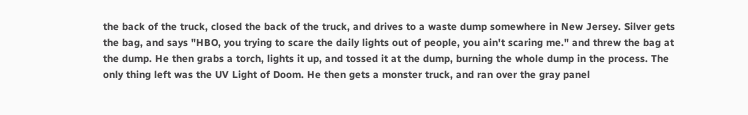the back of the truck, closed the back of the truck, and drives to a waste dump somewhere in New Jersey. Silver gets the bag, and says "HBO, you trying to scare the daily lights out of people, you ain't scaring me." and threw the bag at the dump. He then grabs a torch, lights it up, and tossed it at the dump, burning the whole dump in the process. The only thing left was the UV Light of Doom. He then gets a monster truck, and ran over the gray panel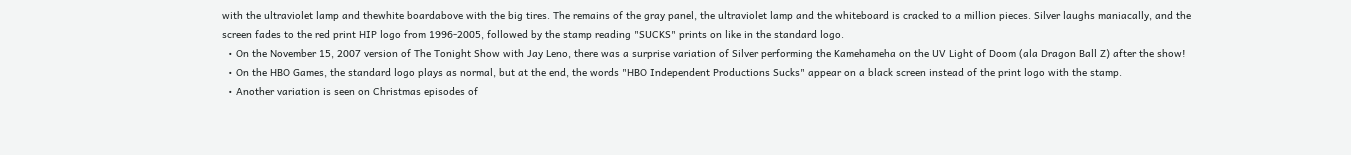with the ultraviolet lamp and thewhite boardabove with the big tires. The remains of the gray panel, the ultraviolet lamp and the whiteboard is cracked to a million pieces. Silver laughs maniacally, and the screen fades to the red print HIP logo from 1996-2005, followed by the stamp reading "SUCKS" prints on like in the standard logo.
  • On the November 15, 2007 version of The Tonight Show with Jay Leno, there was a surprise variation of Silver performing the Kamehameha on the UV Light of Doom (ala Dragon Ball Z) after the show!
  • On the HBO Games, the standard logo plays as normal, but at the end, the words "HBO Independent Productions Sucks" appear on a black screen instead of the print logo with the stamp.
  • Another variation is seen on Christmas episodes of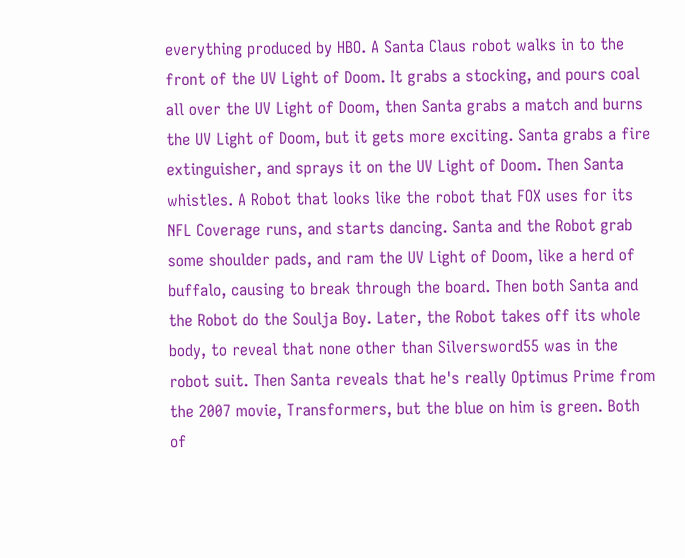everything produced by HBO. A Santa Claus robot walks in to the front of the UV Light of Doom. It grabs a stocking, and pours coal all over the UV Light of Doom, then Santa grabs a match and burns the UV Light of Doom, but it gets more exciting. Santa grabs a fire extinguisher, and sprays it on the UV Light of Doom. Then Santa whistles. A Robot that looks like the robot that FOX uses for its NFL Coverage runs, and starts dancing. Santa and the Robot grab some shoulder pads, and ram the UV Light of Doom, like a herd of buffalo, causing to break through the board. Then both Santa and the Robot do the Soulja Boy. Later, the Robot takes off its whole body, to reveal that none other than Silversword55 was in the robot suit. Then Santa reveals that he's really Optimus Prime from the 2007 movie, Transformers, but the blue on him is green. Both of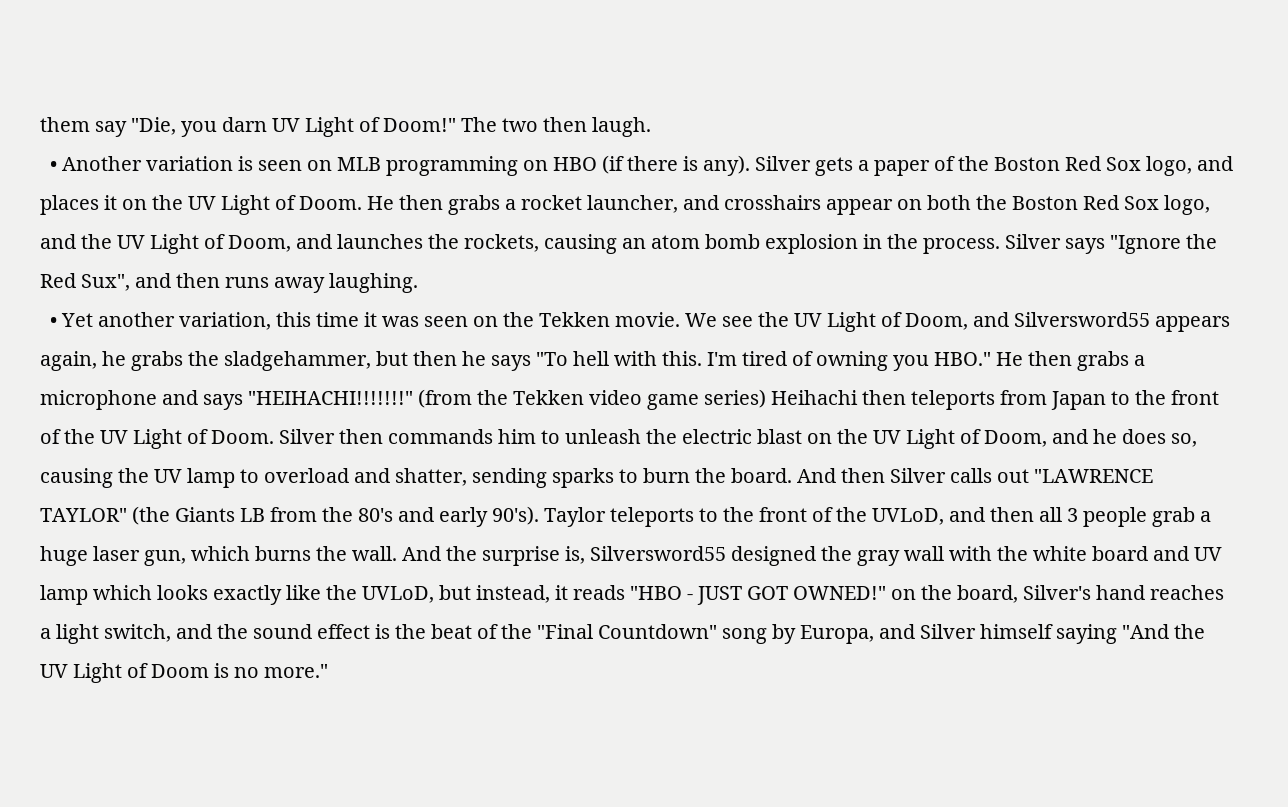them say "Die, you darn UV Light of Doom!" The two then laugh.
  • Another variation is seen on MLB programming on HBO (if there is any). Silver gets a paper of the Boston Red Sox logo, and places it on the UV Light of Doom. He then grabs a rocket launcher, and crosshairs appear on both the Boston Red Sox logo, and the UV Light of Doom, and launches the rockets, causing an atom bomb explosion in the process. Silver says "Ignore the Red Sux", and then runs away laughing.
  • Yet another variation, this time it was seen on the Tekken movie. We see the UV Light of Doom, and Silversword55 appears again, he grabs the sladgehammer, but then he says "To hell with this. I'm tired of owning you HBO." He then grabs a microphone and says "HEIHACHI!!!!!!!" (from the Tekken video game series) Heihachi then teleports from Japan to the front of the UV Light of Doom. Silver then commands him to unleash the electric blast on the UV Light of Doom, and he does so, causing the UV lamp to overload and shatter, sending sparks to burn the board. And then Silver calls out "LAWRENCE TAYLOR" (the Giants LB from the 80's and early 90's). Taylor teleports to the front of the UVLoD, and then all 3 people grab a huge laser gun, which burns the wall. And the surprise is, Silversword55 designed the gray wall with the white board and UV lamp which looks exactly like the UVLoD, but instead, it reads "HBO - JUST GOT OWNED!" on the board, Silver's hand reaches a light switch, and the sound effect is the beat of the "Final Countdown" song by Europa, and Silver himself saying "And the UV Light of Doom is no more."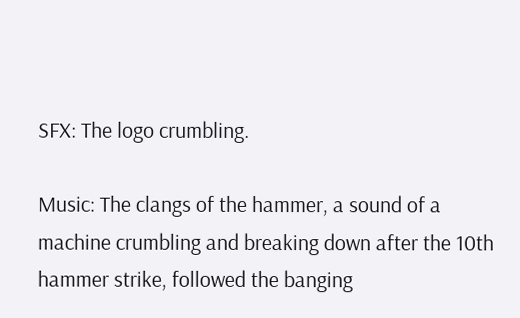SFX: The logo crumbling.

Music: The clangs of the hammer, a sound of a machine crumbling and breaking down after the 10th hammer strike, followed the banging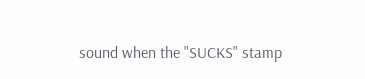sound when the "SUCKS" stamp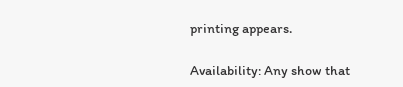printing appears.

Availability: Any show that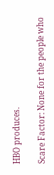HBO produces.

Scare Factor: None for the people who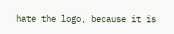hate the logo, because it is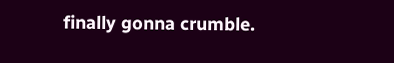finally gonna crumble.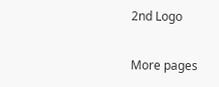2nd Logo

More pages